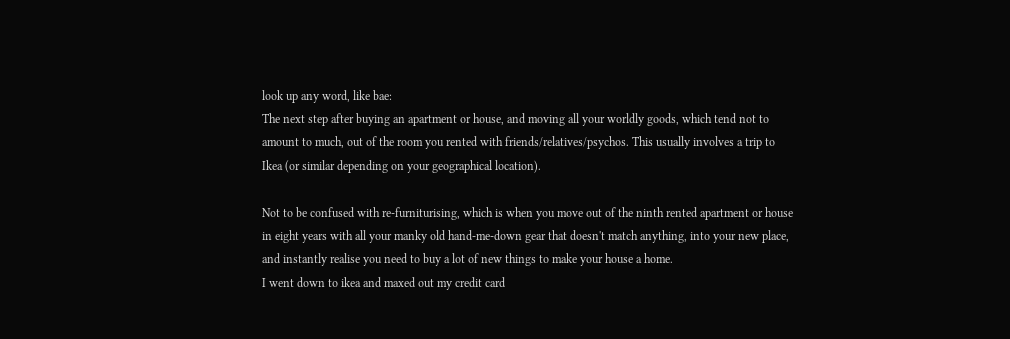look up any word, like bae:
The next step after buying an apartment or house, and moving all your worldly goods, which tend not to amount to much, out of the room you rented with friends/relatives/psychos. This usually involves a trip to Ikea (or similar depending on your geographical location).

Not to be confused with re-furniturising, which is when you move out of the ninth rented apartment or house in eight years with all your manky old hand-me-down gear that doesn't match anything, into your new place, and instantly realise you need to buy a lot of new things to make your house a home.
I went down to ikea and maxed out my credit card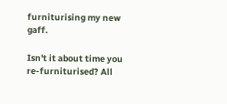furniturising my new gaff.

Isn't it about time you re-furniturised? All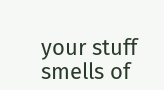your stuff smells of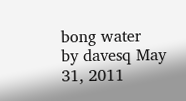bong water
by davesq May 31, 2011